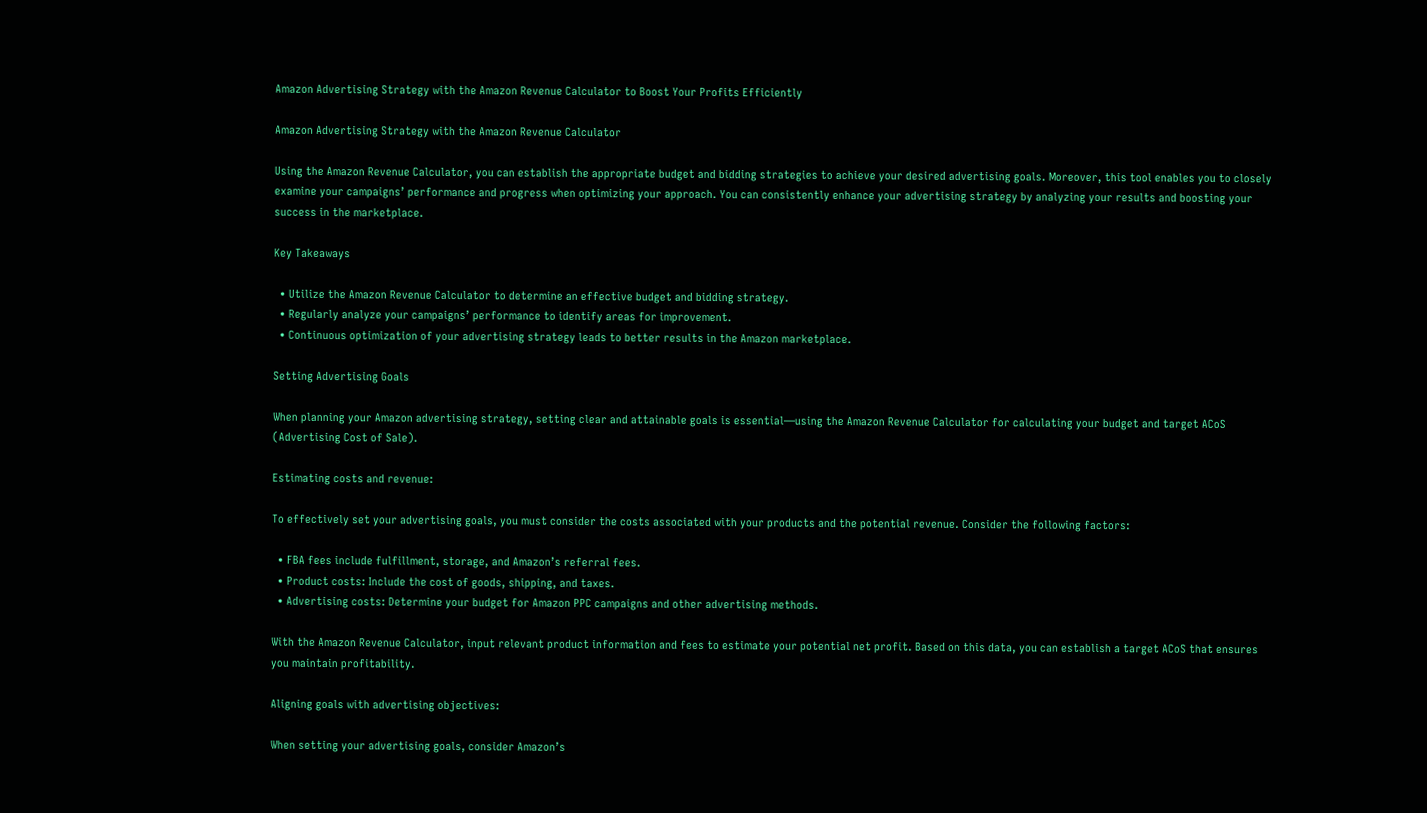Amazon Advertising Strategy with the Amazon Revenue Calculator to Boost Your Profits Efficiently

Amazon Advertising Strategy with the Amazon Revenue Calculator

Using the Amazon Revenue Calculator, you can establish the appropriate budget and bidding strategies to achieve your desired advertising goals. Moreover, this tool enables you to closely examine your campaigns’ performance and progress when optimizing your approach. You can consistently enhance your advertising strategy by analyzing your results and boosting your success in the marketplace.

Key Takeaways

  • Utilize the Amazon Revenue Calculator to determine an effective budget and bidding strategy.
  • Regularly analyze your campaigns’ performance to identify areas for improvement.
  • Continuous optimization of your advertising strategy leads to better results in the Amazon marketplace.

Setting Advertising Goals

When planning your Amazon advertising strategy, setting clear and attainable goals is essential—using the Amazon Revenue Calculator for calculating your budget and target ACoS (Advertising Cost of Sale).

Estimating costs and revenue:

To effectively set your advertising goals, you must consider the costs associated with your products and the potential revenue. Consider the following factors:

  • FBA fees include fulfillment, storage, and Amazon’s referral fees.
  • Product costs: Include the cost of goods, shipping, and taxes.
  • Advertising costs: Determine your budget for Amazon PPC campaigns and other advertising methods.

With the Amazon Revenue Calculator, input relevant product information and fees to estimate your potential net profit. Based on this data, you can establish a target ACoS that ensures you maintain profitability.

Aligning goals with advertising objectives:

When setting your advertising goals, consider Amazon’s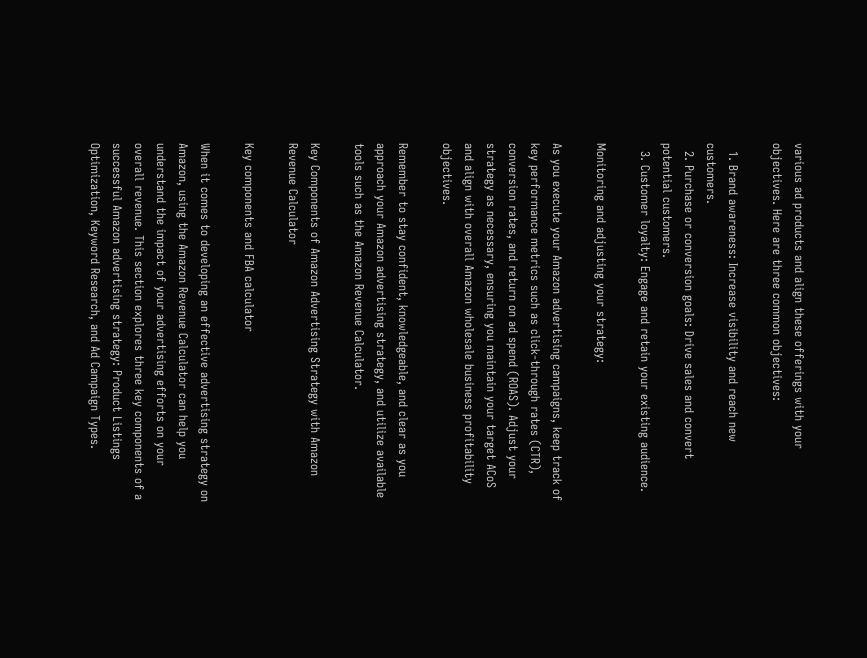various ad products and align these offerings with your objectives. Here are three common objectives:

  1. Brand awareness: Increase visibility and reach new customers.
  2. Purchase or conversion goals: Drive sales and convert potential customers.
  3. Customer loyalty: Engage and retain your existing audience.

Monitoring and adjusting your strategy:

As you execute your Amazon advertising campaigns, keep track of key performance metrics such as click-through rates (CTR), conversion rates, and return on ad spend (ROAS). Adjust your strategy as necessary, ensuring you maintain your target ACoS and align with overall Amazon wholesale business profitability objectives.

Remember to stay confident, knowledgeable, and clear as you approach your Amazon advertising strategy, and utilize available tools such as the Amazon Revenue Calculator.

Key Components of Amazon Advertising Strategy with Amazon Revenue Calculator

Key components and FBA calculator

When it comes to developing an effective advertising strategy on Amazon, using the Amazon Revenue Calculator can help you understand the impact of your advertising efforts on your overall revenue. This section explores three key components of a successful Amazon advertising strategy: Product Listings Optimization, Keyword Research, and Ad Campaign Types.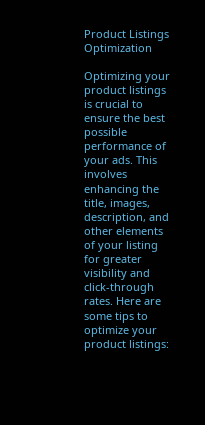Product Listings Optimization

Optimizing your product listings is crucial to ensure the best possible performance of your ads. This involves enhancing the title, images, description, and other elements of your listing for greater visibility and click-through rates. Here are some tips to optimize your product listings: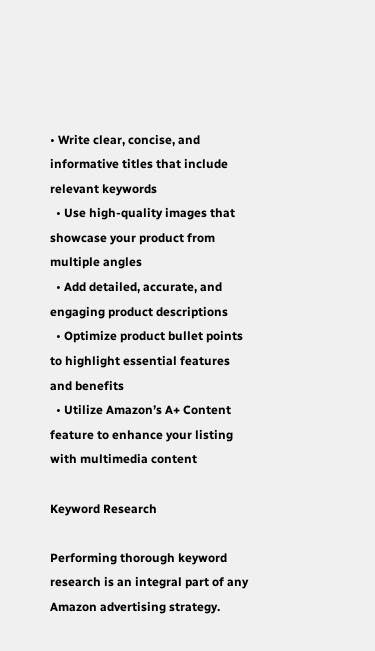• Write clear, concise, and informative titles that include relevant keywords
  • Use high-quality images that showcase your product from multiple angles
  • Add detailed, accurate, and engaging product descriptions
  • Optimize product bullet points to highlight essential features and benefits
  • Utilize Amazon’s A+ Content feature to enhance your listing with multimedia content

Keyword Research

Performing thorough keyword research is an integral part of any Amazon advertising strategy.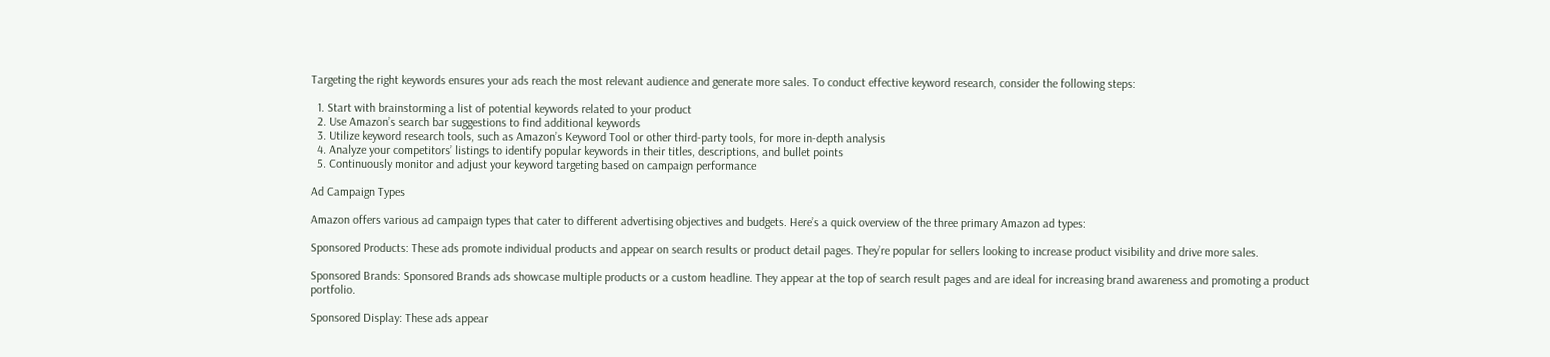Targeting the right keywords ensures your ads reach the most relevant audience and generate more sales. To conduct effective keyword research, consider the following steps:

  1. Start with brainstorming a list of potential keywords related to your product
  2. Use Amazon’s search bar suggestions to find additional keywords
  3. Utilize keyword research tools, such as Amazon’s Keyword Tool or other third-party tools, for more in-depth analysis
  4. Analyze your competitors’ listings to identify popular keywords in their titles, descriptions, and bullet points
  5. Continuously monitor and adjust your keyword targeting based on campaign performance

Ad Campaign Types

Amazon offers various ad campaign types that cater to different advertising objectives and budgets. Here’s a quick overview of the three primary Amazon ad types:

Sponsored Products: These ads promote individual products and appear on search results or product detail pages. They’re popular for sellers looking to increase product visibility and drive more sales.

Sponsored Brands: Sponsored Brands ads showcase multiple products or a custom headline. They appear at the top of search result pages and are ideal for increasing brand awareness and promoting a product portfolio.

Sponsored Display: These ads appear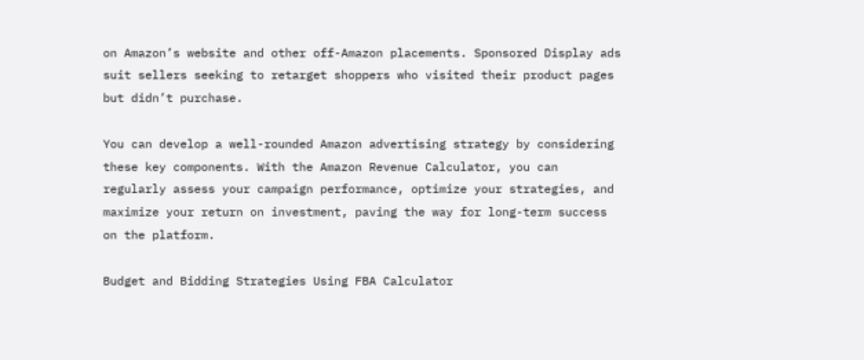on Amazon’s website and other off-Amazon placements. Sponsored Display ads suit sellers seeking to retarget shoppers who visited their product pages but didn’t purchase.

You can develop a well-rounded Amazon advertising strategy by considering these key components. With the Amazon Revenue Calculator, you can regularly assess your campaign performance, optimize your strategies, and maximize your return on investment, paving the way for long-term success on the platform.

Budget and Bidding Strategies Using FBA Calculator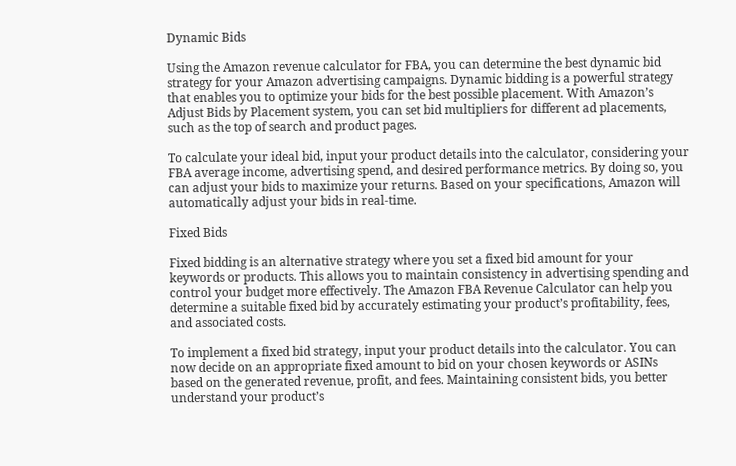Dynamic Bids

Using the Amazon revenue calculator for FBA, you can determine the best dynamic bid strategy for your Amazon advertising campaigns. Dynamic bidding is a powerful strategy that enables you to optimize your bids for the best possible placement. With Amazon’s Adjust Bids by Placement system, you can set bid multipliers for different ad placements, such as the top of search and product pages.

To calculate your ideal bid, input your product details into the calculator, considering your FBA average income, advertising spend, and desired performance metrics. By doing so, you can adjust your bids to maximize your returns. Based on your specifications, Amazon will automatically adjust your bids in real-time.

Fixed Bids

Fixed bidding is an alternative strategy where you set a fixed bid amount for your keywords or products. This allows you to maintain consistency in advertising spending and control your budget more effectively. The Amazon FBA Revenue Calculator can help you determine a suitable fixed bid by accurately estimating your product’s profitability, fees, and associated costs.

To implement a fixed bid strategy, input your product details into the calculator. You can now decide on an appropriate fixed amount to bid on your chosen keywords or ASINs based on the generated revenue, profit, and fees. Maintaining consistent bids, you better understand your product’s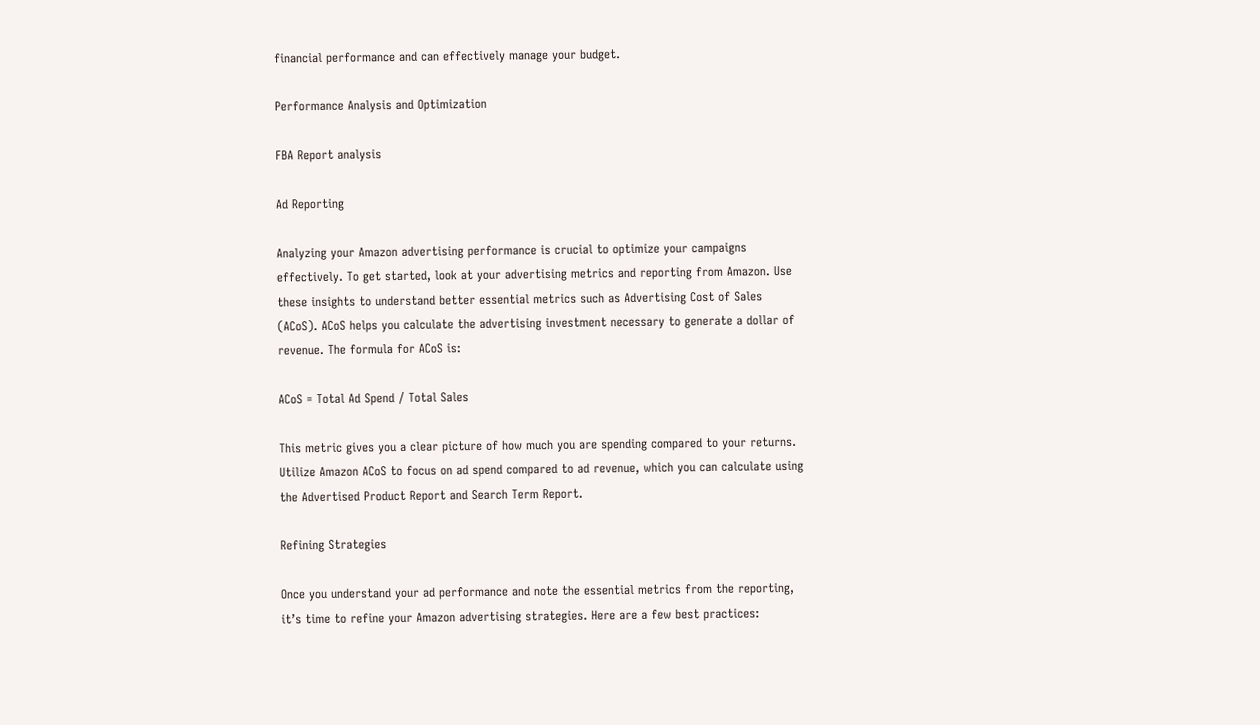financial performance and can effectively manage your budget.

Performance Analysis and Optimization

FBA Report analysis

Ad Reporting

Analyzing your Amazon advertising performance is crucial to optimize your campaigns effectively. To get started, look at your advertising metrics and reporting from Amazon. Use these insights to understand better essential metrics such as Advertising Cost of Sales (ACoS). ACoS helps you calculate the advertising investment necessary to generate a dollar of revenue. The formula for ACoS is:

ACoS = Total Ad Spend / Total Sales

This metric gives you a clear picture of how much you are spending compared to your returns. Utilize Amazon ACoS to focus on ad spend compared to ad revenue, which you can calculate using the Advertised Product Report and Search Term Report.

Refining Strategies

Once you understand your ad performance and note the essential metrics from the reporting, it’s time to refine your Amazon advertising strategies. Here are a few best practices: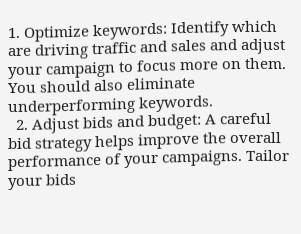1. Optimize keywords: Identify which are driving traffic and sales and adjust your campaign to focus more on them. You should also eliminate underperforming keywords.
  2. Adjust bids and budget: A careful bid strategy helps improve the overall performance of your campaigns. Tailor your bids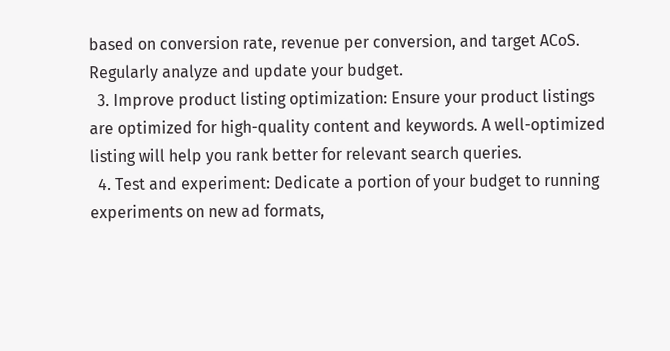based on conversion rate, revenue per conversion, and target ACoS. Regularly analyze and update your budget.
  3. Improve product listing optimization: Ensure your product listings are optimized for high-quality content and keywords. A well-optimized listing will help you rank better for relevant search queries.
  4. Test and experiment: Dedicate a portion of your budget to running experiments on new ad formats,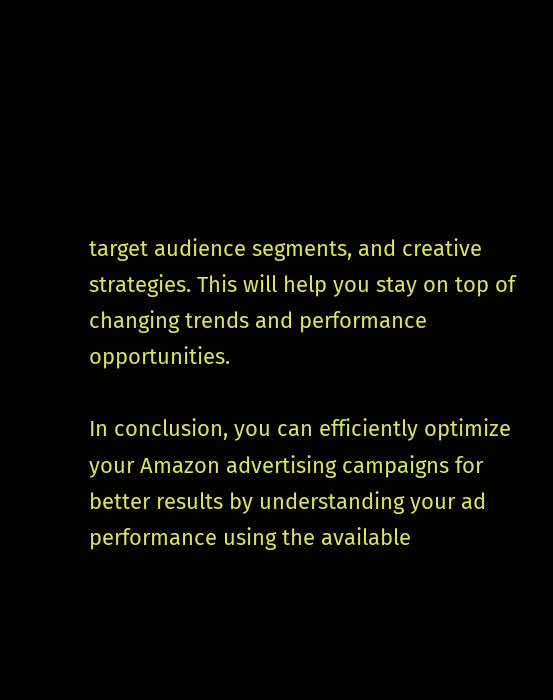target audience segments, and creative strategies. This will help you stay on top of changing trends and performance opportunities.

In conclusion, you can efficiently optimize your Amazon advertising campaigns for better results by understanding your ad performance using the available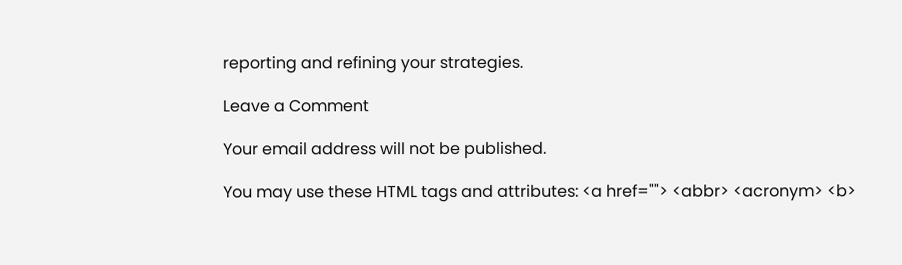reporting and refining your strategies.

Leave a Comment

Your email address will not be published.

You may use these HTML tags and attributes: <a href=""> <abbr> <acronym> <b>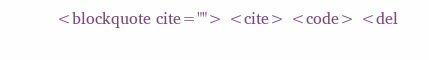<blockquote cite=""> <cite> <code> <del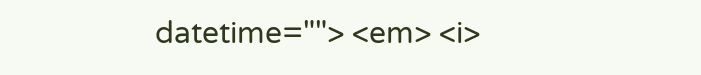datetime=""> <em> <i>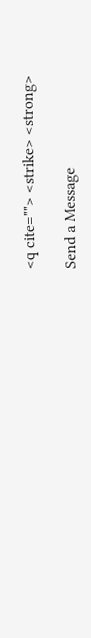<q cite=""> <strike> <strong>

Send a Message